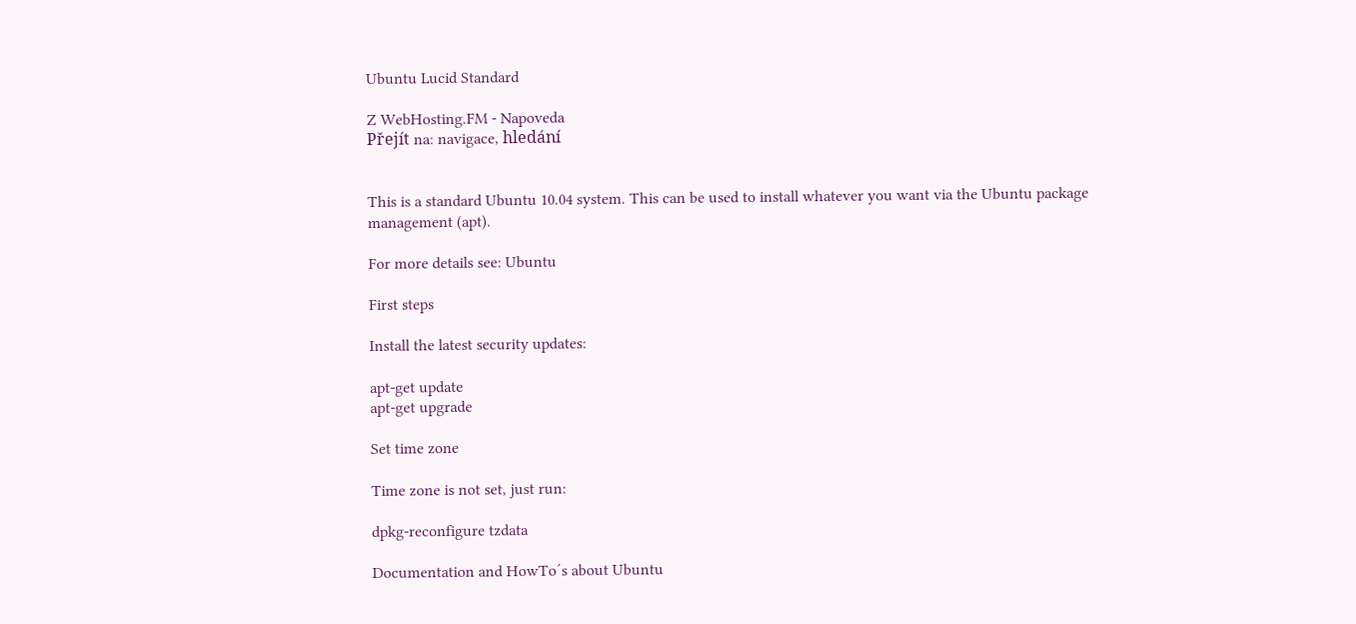Ubuntu Lucid Standard

Z WebHosting.FM - Napoveda
Přejít na: navigace, hledání


This is a standard Ubuntu 10.04 system. This can be used to install whatever you want via the Ubuntu package management (apt).

For more details see: Ubuntu

First steps

Install the latest security updates:

apt-get update
apt-get upgrade

Set time zone

Time zone is not set, just run:

dpkg-reconfigure tzdata

Documentation and HowTo´s about Ubuntu